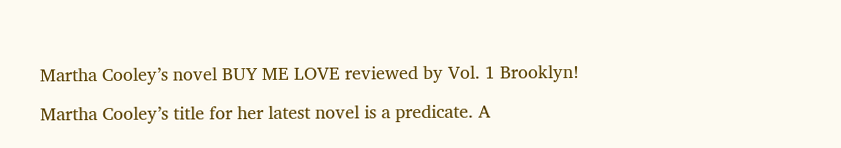Martha Cooley’s novel BUY ME LOVE reviewed by Vol. 1 Brooklyn!

Martha Cooley’s title for her latest novel is a predicate. A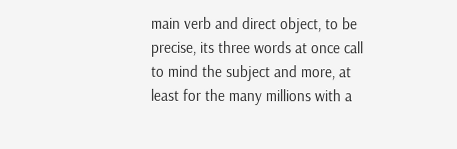main verb and direct object, to be precise, its three words at once call to mind the subject and more, at least for the many millions with a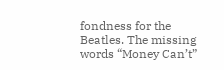fondness for the Beatles. The missing words “Money Can’t”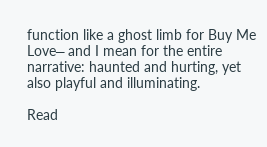function like a ghost limb for Buy Me Love⎯ and I mean for the entire narrative: haunted and hurting, yet also playful and illuminating.

Read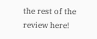the rest of the review here!